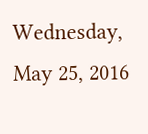Wednesday, May 25, 2016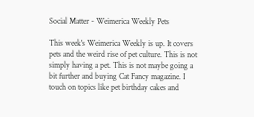Social Matter - Weimerica Weekly Pets

This week's Weimerica Weekly is up. It covers pets and the weird rise of pet culture. This is not simply having a pet. This is not maybe going a bit further and buying Cat Fancy magazine. I touch on topics like pet birthday cakes and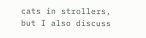cats in strollers, but I also discuss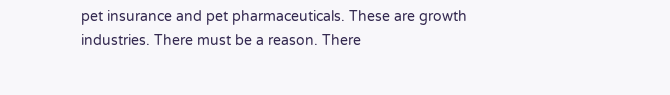pet insurance and pet pharmaceuticals. These are growth industries. There must be a reason. There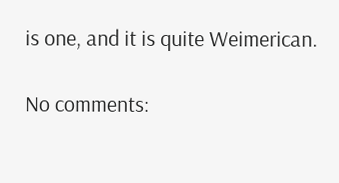is one, and it is quite Weimerican.

No comments: